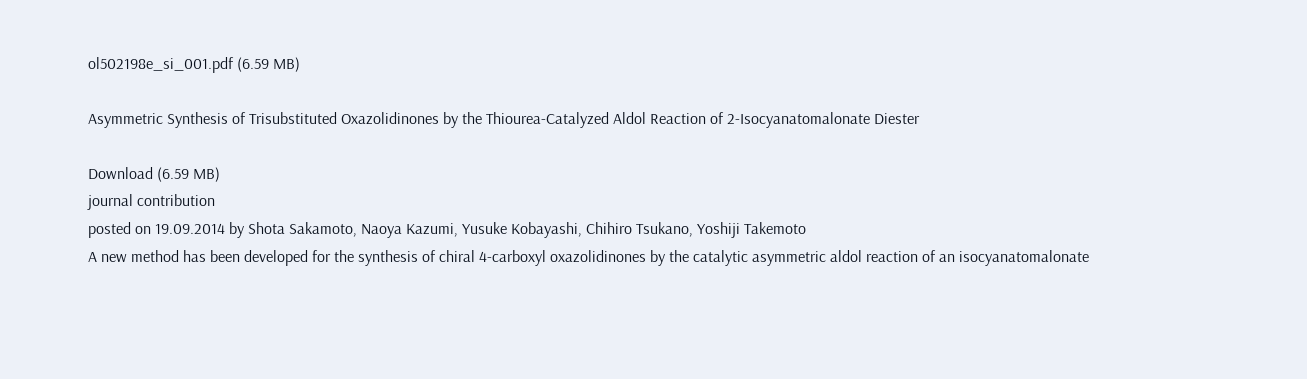ol502198e_si_001.pdf (6.59 MB)

Asymmetric Synthesis of Trisubstituted Oxazolidinones by the Thiourea-Catalyzed Aldol Reaction of 2‑Isocyanatomalonate Diester

Download (6.59 MB)
journal contribution
posted on 19.09.2014 by Shota Sakamoto, Naoya Kazumi, Yusuke Kobayashi, Chihiro Tsukano, Yoshiji Takemoto
A new method has been developed for the synthesis of chiral 4-carboxyl oxazolidinones by the catalytic asymmetric aldol reaction of an isocyanatomalonate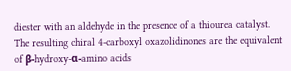diester with an aldehyde in the presence of a thiourea catalyst. The resulting chiral 4-carboxyl oxazolidinones are the equivalent of β-hydroxy-α-amino acids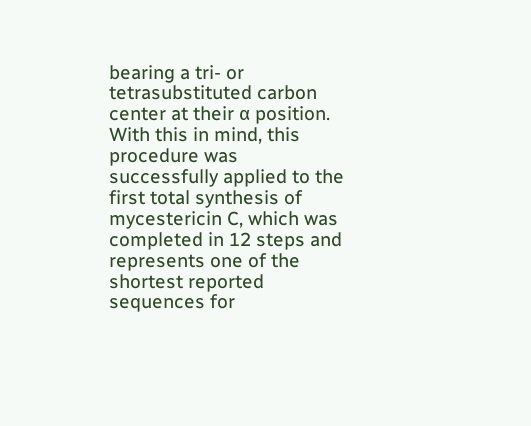bearing a tri- or tetrasubstituted carbon center at their α position. With this in mind, this procedure was successfully applied to the first total synthesis of mycestericin C, which was completed in 12 steps and represents one of the shortest reported sequences for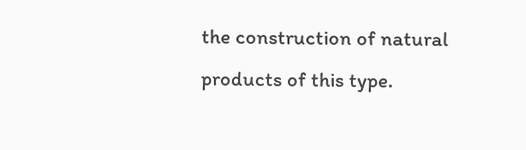the construction of natural products of this type.